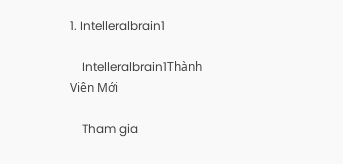1. Intelleralbrain1

    Intelleralbrain1Thành Viên Mới

    Tham gia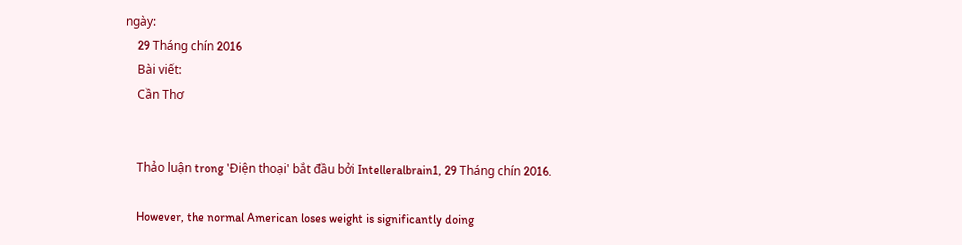ngày:
    29 Tháng chín 2016
    Bài viết:
    Cần Thơ


    Thảo luận trong 'Điện thoại' bắt đầu bởi Intelleralbrain1, 29 Tháng chín 2016.

    However, the normal American loses weight is significantly doing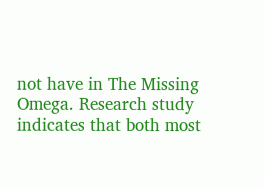not have in The Missing Omega. Research study indicates that both most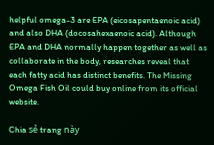helpful omega-3 are EPA (eicosapentaenoic acid) and also DHA (docosahexaenoic acid). Although EPA and DHA normally happen together as well as collaborate in the body, researches reveal that each fatty acid has distinct benefits. The Missing Omega Fish Oil could buy online from its official website.

Chia sẻ trang này